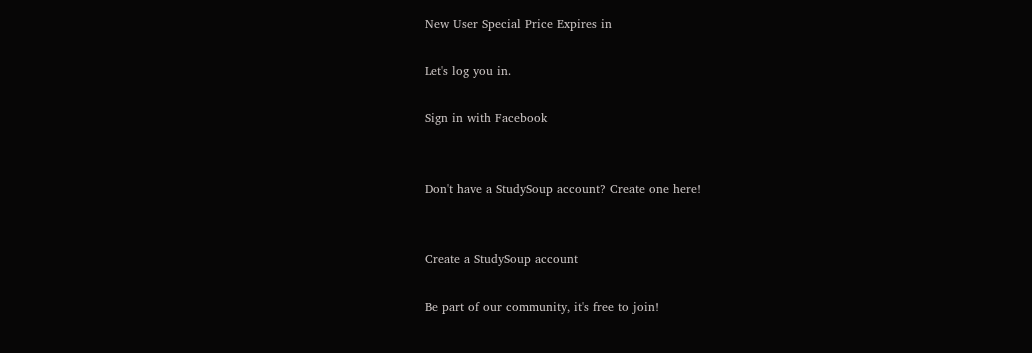New User Special Price Expires in

Let's log you in.

Sign in with Facebook


Don't have a StudySoup account? Create one here!


Create a StudySoup account

Be part of our community, it's free to join!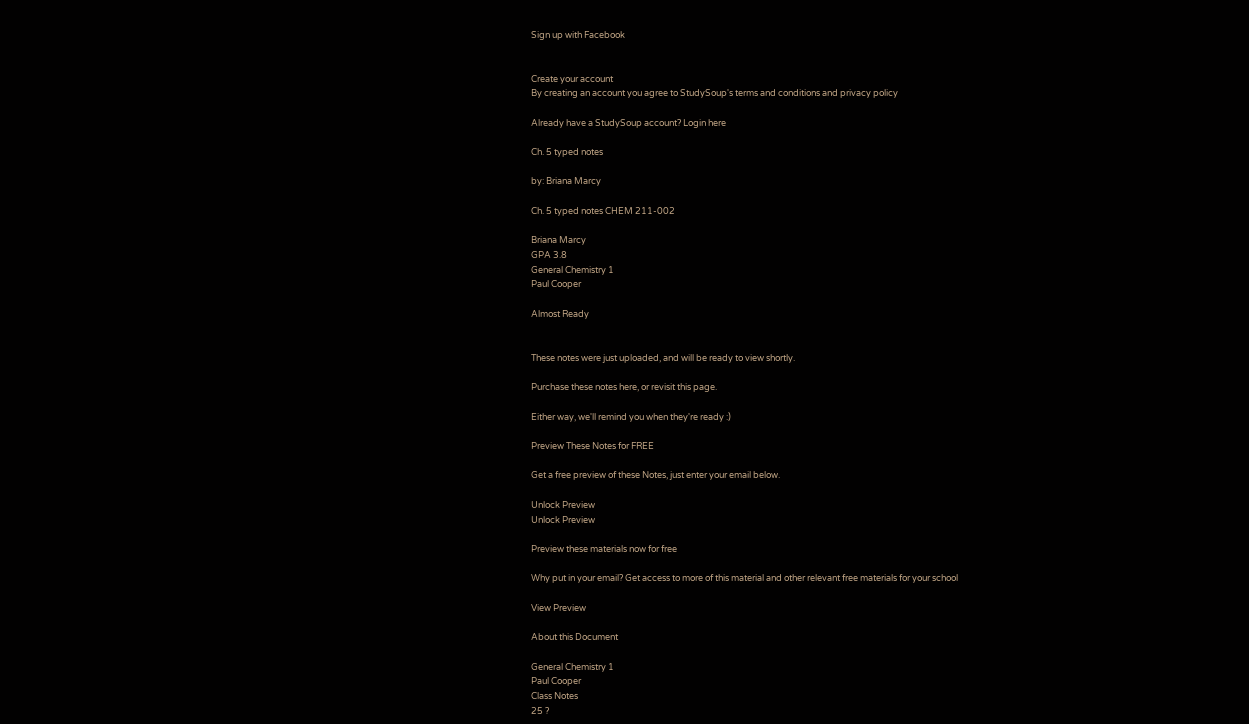Sign up with Facebook


Create your account
By creating an account you agree to StudySoup's terms and conditions and privacy policy

Already have a StudySoup account? Login here

Ch. 5 typed notes

by: Briana Marcy

Ch. 5 typed notes CHEM 211-002

Briana Marcy
GPA 3.8
General Chemistry 1
Paul Cooper

Almost Ready


These notes were just uploaded, and will be ready to view shortly.

Purchase these notes here, or revisit this page.

Either way, we'll remind you when they're ready :)

Preview These Notes for FREE

Get a free preview of these Notes, just enter your email below.

Unlock Preview
Unlock Preview

Preview these materials now for free

Why put in your email? Get access to more of this material and other relevant free materials for your school

View Preview

About this Document

General Chemistry 1
Paul Cooper
Class Notes
25 ?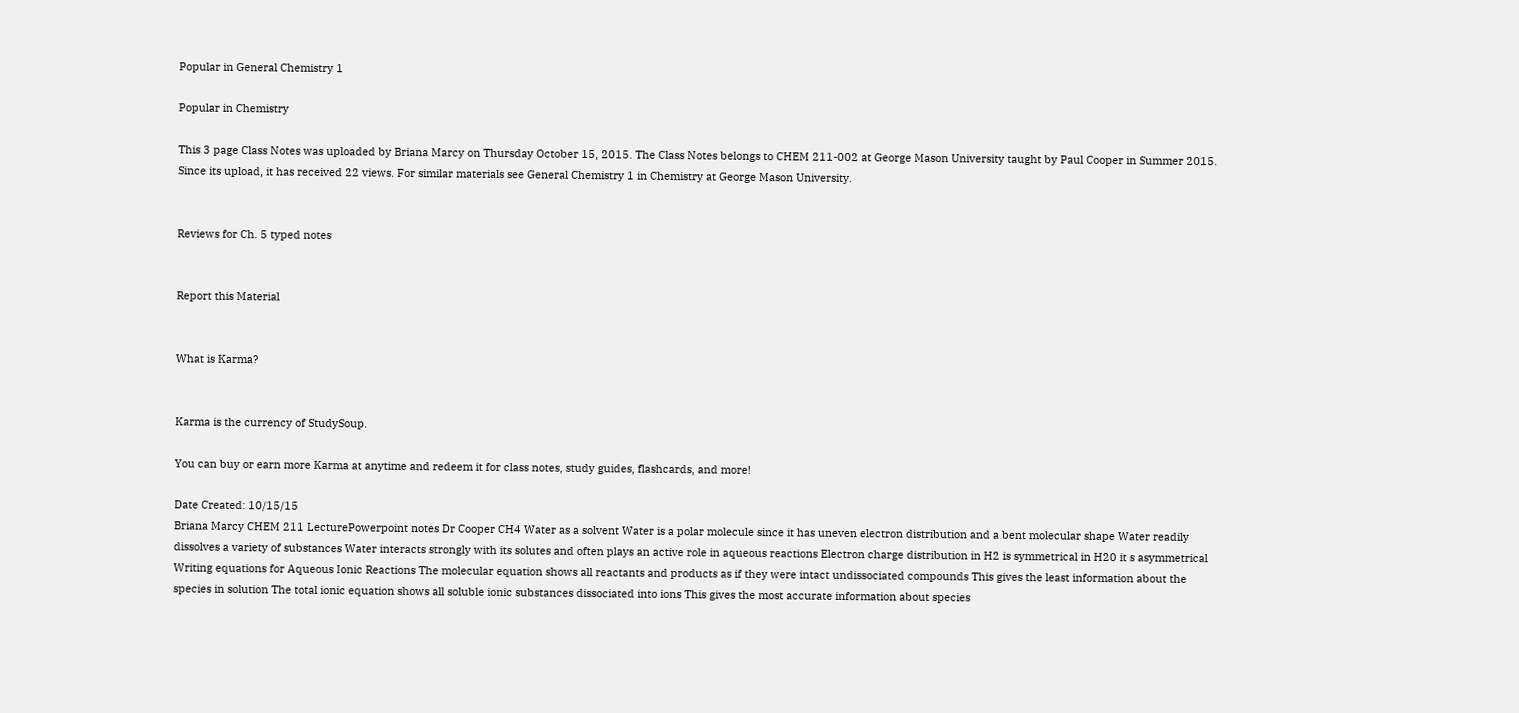Popular in General Chemistry 1

Popular in Chemistry

This 3 page Class Notes was uploaded by Briana Marcy on Thursday October 15, 2015. The Class Notes belongs to CHEM 211-002 at George Mason University taught by Paul Cooper in Summer 2015. Since its upload, it has received 22 views. For similar materials see General Chemistry 1 in Chemistry at George Mason University.


Reviews for Ch. 5 typed notes


Report this Material


What is Karma?


Karma is the currency of StudySoup.

You can buy or earn more Karma at anytime and redeem it for class notes, study guides, flashcards, and more!

Date Created: 10/15/15
Briana Marcy CHEM 211 LecturePowerpoint notes Dr Cooper CH4 Water as a solvent Water is a polar molecule since it has uneven electron distribution and a bent molecular shape Water readily dissolves a variety of substances Water interacts strongly with its solutes and often plays an active role in aqueous reactions Electron charge distribution in H2 is symmetrical in H20 it s asymmetrical Writing equations for Aqueous Ionic Reactions The molecular equation shows all reactants and products as if they were intact undissociated compounds This gives the least information about the species in solution The total ionic equation shows all soluble ionic substances dissociated into ions This gives the most accurate information about species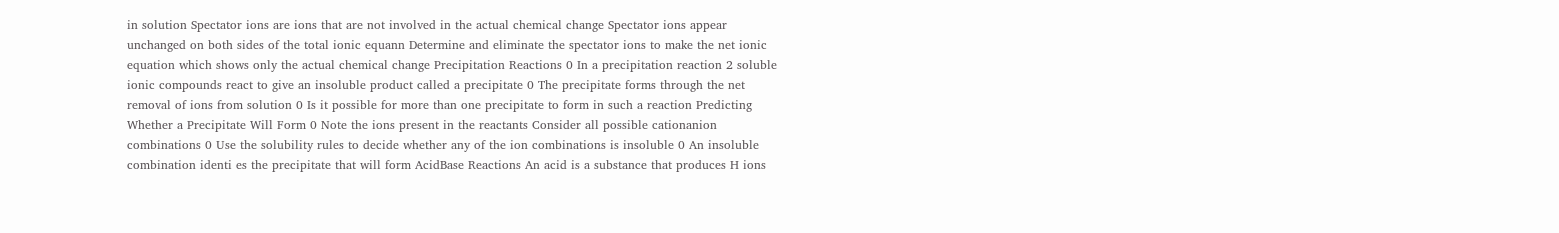in solution Spectator ions are ions that are not involved in the actual chemical change Spectator ions appear unchanged on both sides of the total ionic equann Determine and eliminate the spectator ions to make the net ionic equation which shows only the actual chemical change Precipitation Reactions 0 In a precipitation reaction 2 soluble ionic compounds react to give an insoluble product called a precipitate 0 The precipitate forms through the net removal of ions from solution 0 Is it possible for more than one precipitate to form in such a reaction Predicting Whether a Precipitate Will Form 0 Note the ions present in the reactants Consider all possible cationanion combinations 0 Use the solubility rules to decide whether any of the ion combinations is insoluble 0 An insoluble combination identi es the precipitate that will form AcidBase Reactions An acid is a substance that produces H ions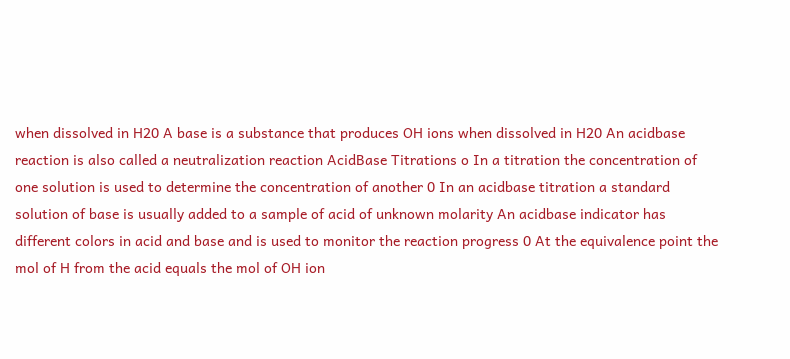when dissolved in H20 A base is a substance that produces OH ions when dissolved in H20 An acidbase reaction is also called a neutralization reaction AcidBase Titrations o In a titration the concentration of one solution is used to determine the concentration of another 0 In an acidbase titration a standard solution of base is usually added to a sample of acid of unknown molarity An acidbase indicator has different colors in acid and base and is used to monitor the reaction progress 0 At the equivalence point the mol of H from the acid equals the mol of OH ion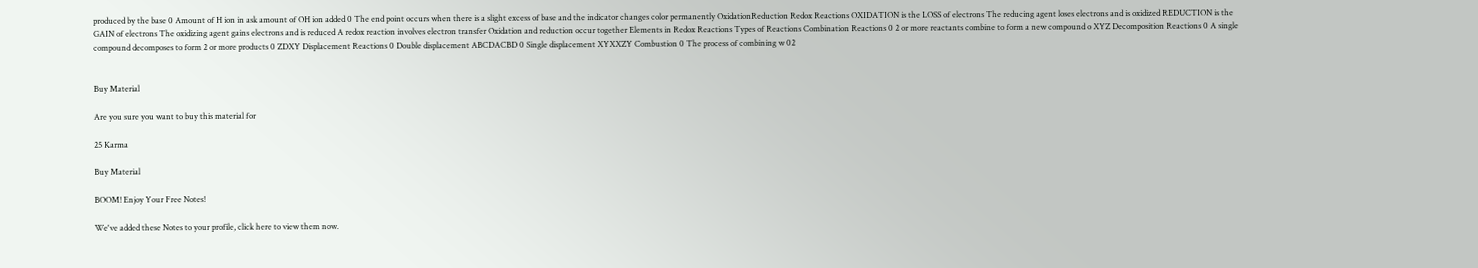produced by the base 0 Amount of H ion in ask amount of OH ion added 0 The end point occurs when there is a slight excess of base and the indicator changes color permanently OxidationReduction Redox Reactions OXIDATION is the LOSS of electrons The reducing agent loses electrons and is oxidized REDUCTION is the GAIN of electrons The oxidizing agent gains electrons and is reduced A redox reaction involves electron transfer Oxidation and reduction occur together Elements in Redox Reactions Types of Reactions Combination Reactions 0 2 or more reactants combine to form a new compound o XYZ Decomposition Reactions 0 A single compound decomposes to form 2 or more products 0 ZDXY Displacement Reactions 0 Double displacement ABCDACBD 0 Single displacement XYXXZY Combustion 0 The process of combining w 02


Buy Material

Are you sure you want to buy this material for

25 Karma

Buy Material

BOOM! Enjoy Your Free Notes!

We've added these Notes to your profile, click here to view them now.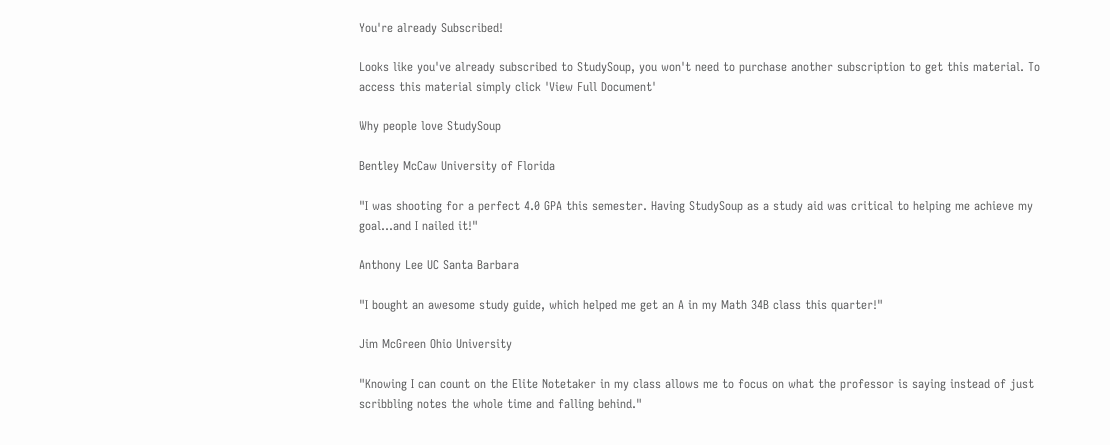You're already Subscribed!

Looks like you've already subscribed to StudySoup, you won't need to purchase another subscription to get this material. To access this material simply click 'View Full Document'

Why people love StudySoup

Bentley McCaw University of Florida

"I was shooting for a perfect 4.0 GPA this semester. Having StudySoup as a study aid was critical to helping me achieve my goal...and I nailed it!"

Anthony Lee UC Santa Barbara

"I bought an awesome study guide, which helped me get an A in my Math 34B class this quarter!"

Jim McGreen Ohio University

"Knowing I can count on the Elite Notetaker in my class allows me to focus on what the professor is saying instead of just scribbling notes the whole time and falling behind."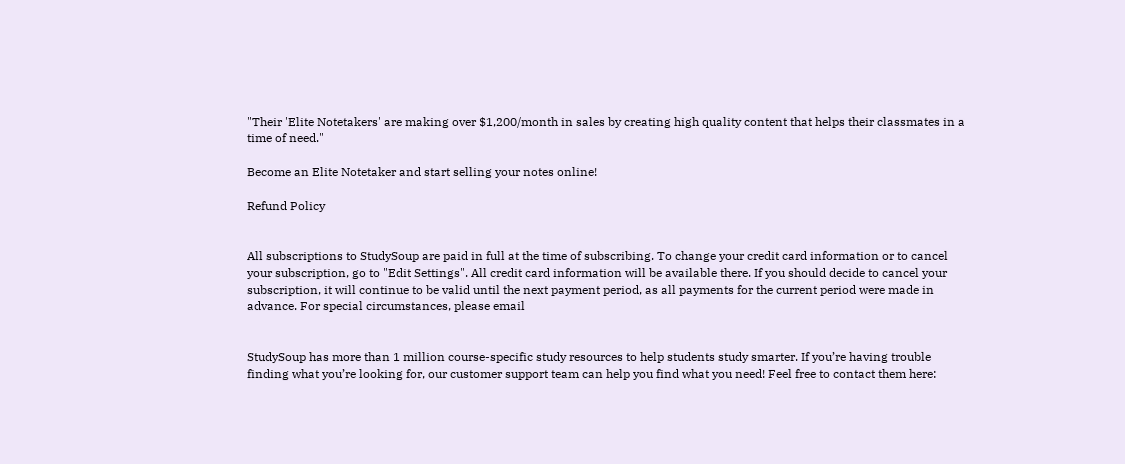"Their 'Elite Notetakers' are making over $1,200/month in sales by creating high quality content that helps their classmates in a time of need."

Become an Elite Notetaker and start selling your notes online!

Refund Policy


All subscriptions to StudySoup are paid in full at the time of subscribing. To change your credit card information or to cancel your subscription, go to "Edit Settings". All credit card information will be available there. If you should decide to cancel your subscription, it will continue to be valid until the next payment period, as all payments for the current period were made in advance. For special circumstances, please email


StudySoup has more than 1 million course-specific study resources to help students study smarter. If you’re having trouble finding what you’re looking for, our customer support team can help you find what you need! Feel free to contact them here: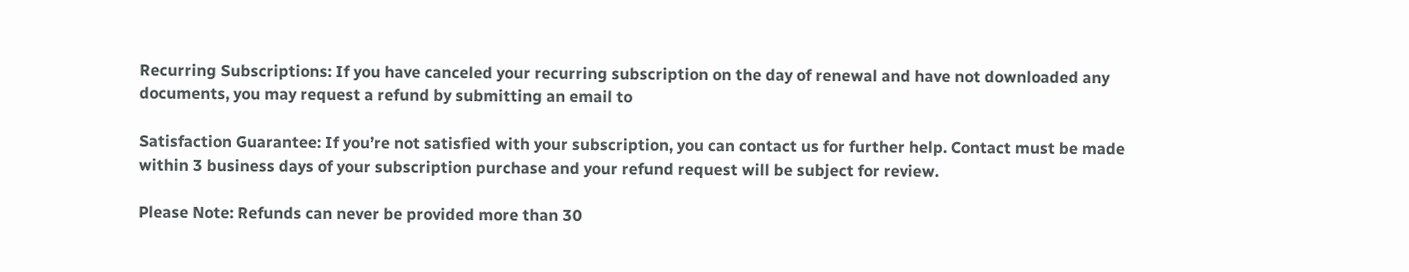Recurring Subscriptions: If you have canceled your recurring subscription on the day of renewal and have not downloaded any documents, you may request a refund by submitting an email to

Satisfaction Guarantee: If you’re not satisfied with your subscription, you can contact us for further help. Contact must be made within 3 business days of your subscription purchase and your refund request will be subject for review.

Please Note: Refunds can never be provided more than 30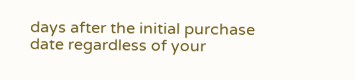days after the initial purchase date regardless of your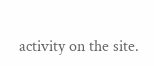activity on the site.